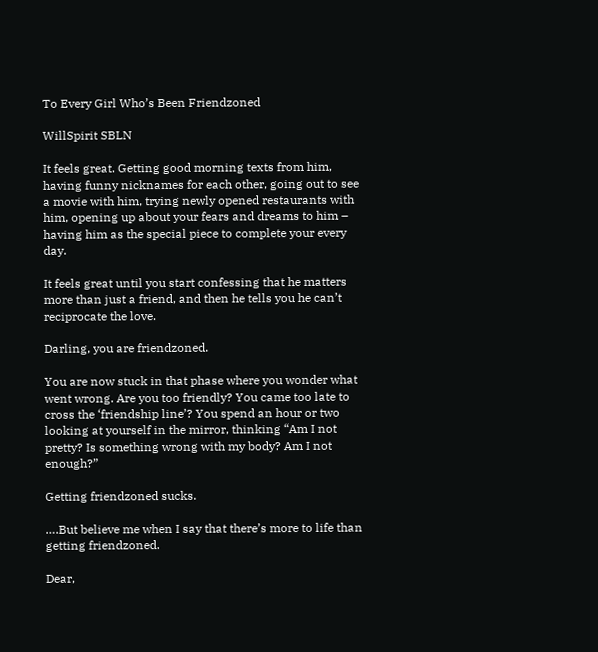To Every Girl Who’s Been Friendzoned

WillSpirit SBLN

It feels great. Getting good morning texts from him, having funny nicknames for each other, going out to see a movie with him, trying newly opened restaurants with him, opening up about your fears and dreams to him – having him as the special piece to complete your every day.

It feels great until you start confessing that he matters more than just a friend, and then he tells you he can’t reciprocate the love.

Darling, you are friendzoned.

You are now stuck in that phase where you wonder what went wrong. Are you too friendly? You came too late to cross the ‘friendship line’? You spend an hour or two looking at yourself in the mirror, thinking “Am I not pretty? Is something wrong with my body? Am I not enough?”

Getting friendzoned sucks.

….But believe me when I say that there’s more to life than getting friendzoned.

Dear,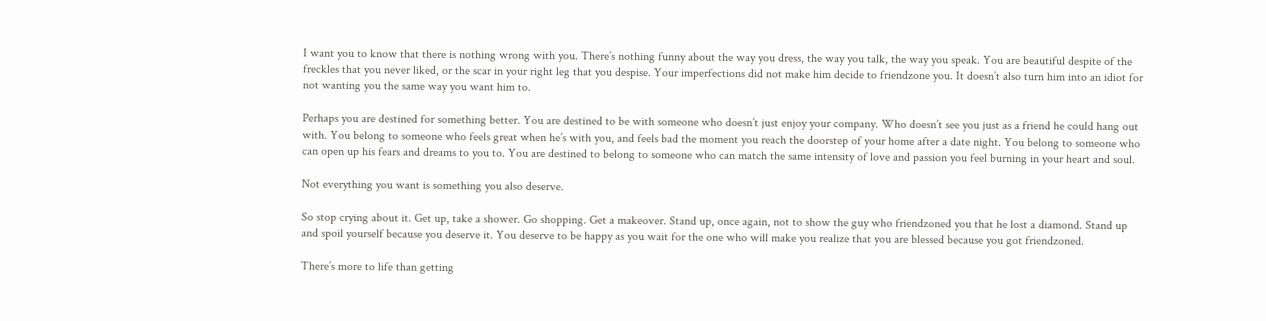I want you to know that there is nothing wrong with you. There’s nothing funny about the way you dress, the way you talk, the way you speak. You are beautiful despite of the freckles that you never liked, or the scar in your right leg that you despise. Your imperfections did not make him decide to friendzone you. It doesn’t also turn him into an idiot for not wanting you the same way you want him to.

Perhaps you are destined for something better. You are destined to be with someone who doesn’t just enjoy your company. Who doesn’t see you just as a friend he could hang out with. You belong to someone who feels great when he’s with you, and feels bad the moment you reach the doorstep of your home after a date night. You belong to someone who can open up his fears and dreams to you to. You are destined to belong to someone who can match the same intensity of love and passion you feel burning in your heart and soul.

Not everything you want is something you also deserve.

So stop crying about it. Get up, take a shower. Go shopping. Get a makeover. Stand up, once again, not to show the guy who friendzoned you that he lost a diamond. Stand up and spoil yourself because you deserve it. You deserve to be happy as you wait for the one who will make you realize that you are blessed because you got friendzoned.

There’s more to life than getting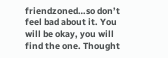friendzoned…so don’t feel bad about it. You will be okay, you will find the one. Thought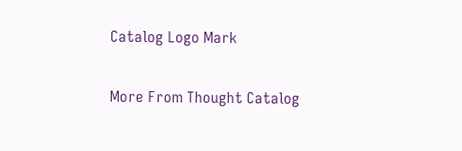Catalog Logo Mark

More From Thought Catalog